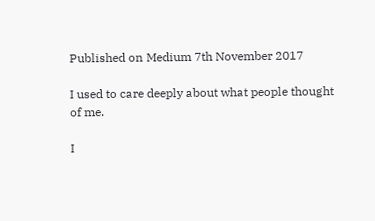Published on Medium 7th November 2017

I used to care deeply about what people thought of me.

I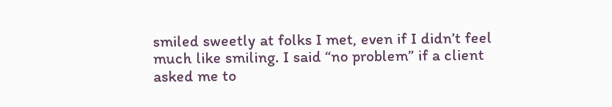smiled sweetly at folks I met, even if I didn’t feel much like smiling. I said “no problem” if a client asked me to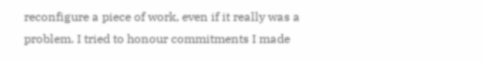reconfigure a piece of work, even if it really was a problem. I tried to honour commitments I made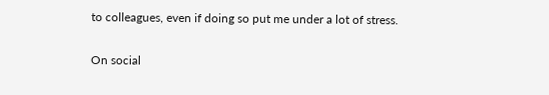to colleagues, even if doing so put me under a lot of stress.

On social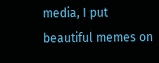media, I put beautiful memes on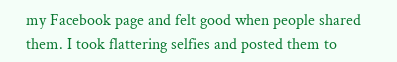my Facebook page and felt good when people shared them. I took flattering selfies and posted them to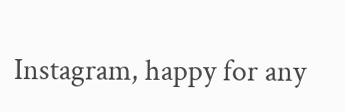Instagram, happy for any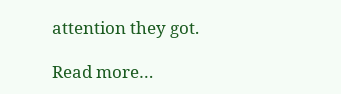attention they got.

Read more…